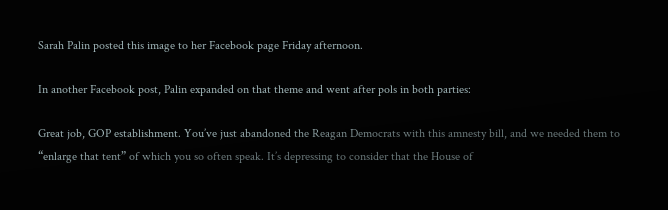Sarah Palin posted this image to her Facebook page Friday afternoon.

In another Facebook post, Palin expanded on that theme and went after pols in both parties:

Great job, GOP establishment. You’ve just abandoned the Reagan Democrats with this amnesty bill, and we needed them to “enlarge that tent” of which you so often speak. It’s depressing to consider that the House of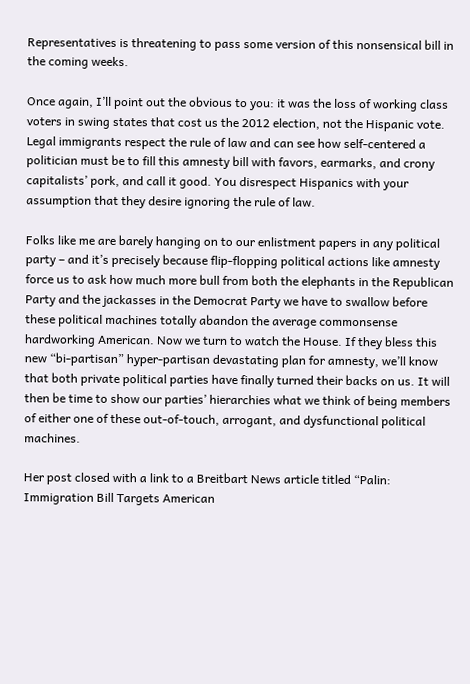Representatives is threatening to pass some version of this nonsensical bill in the coming weeks.

Once again, I’ll point out the obvious to you: it was the loss of working class voters in swing states that cost us the 2012 election, not the Hispanic vote. Legal immigrants respect the rule of law and can see how self-centered a politician must be to fill this amnesty bill with favors, earmarks, and crony capitalists’ pork, and call it good. You disrespect Hispanics with your assumption that they desire ignoring the rule of law.

Folks like me are barely hanging on to our enlistment papers in any political party – and it’s precisely because flip-flopping political actions like amnesty force us to ask how much more bull from both the elephants in the Republican Party and the jackasses in the Democrat Party we have to swallow before these political machines totally abandon the average commonsense hardworking American. Now we turn to watch the House. If they bless this new “bi-partisan” hyper-partisan devastating plan for amnesty, we’ll know that both private political parties have finally turned their backs on us. It will then be time to show our parties’ hierarchies what we think of being members of either one of these out-of-touch, arrogant, and dysfunctional political machines.

Her post closed with a link to a Breitbart News article titled “Palin: Immigration Bill Targets American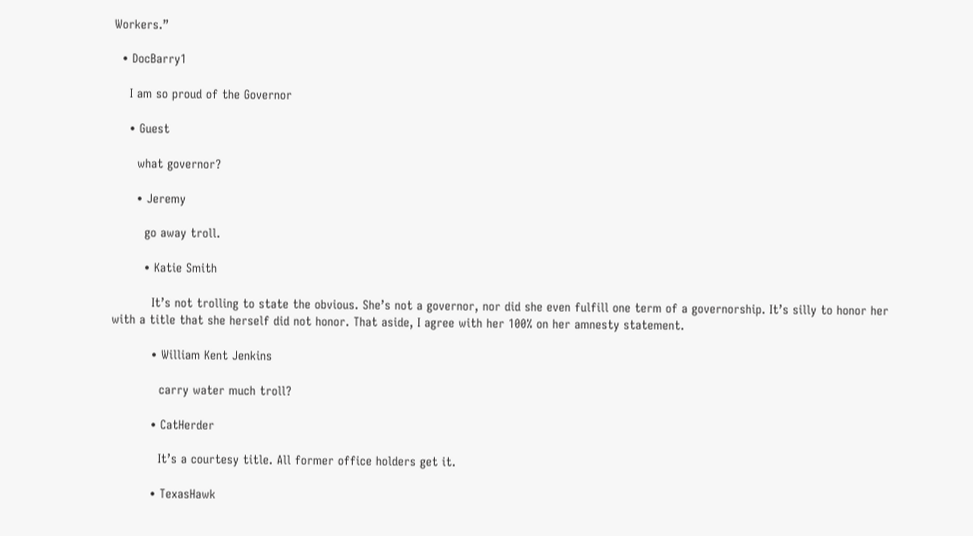Workers.”

  • DocBarry1

    I am so proud of the Governor

    • Guest

      what governor?

      • Jeremy

        go away troll.

        • Katie Smith

          It’s not trolling to state the obvious. She’s not a governor, nor did she even fulfill one term of a governorship. It’s silly to honor her with a title that she herself did not honor. That aside, I agree with her 100% on her amnesty statement.

          • William Kent Jenkins

            carry water much troll?

          • CatHerder

            It’s a courtesy title. All former office holders get it.

          • TexasHawk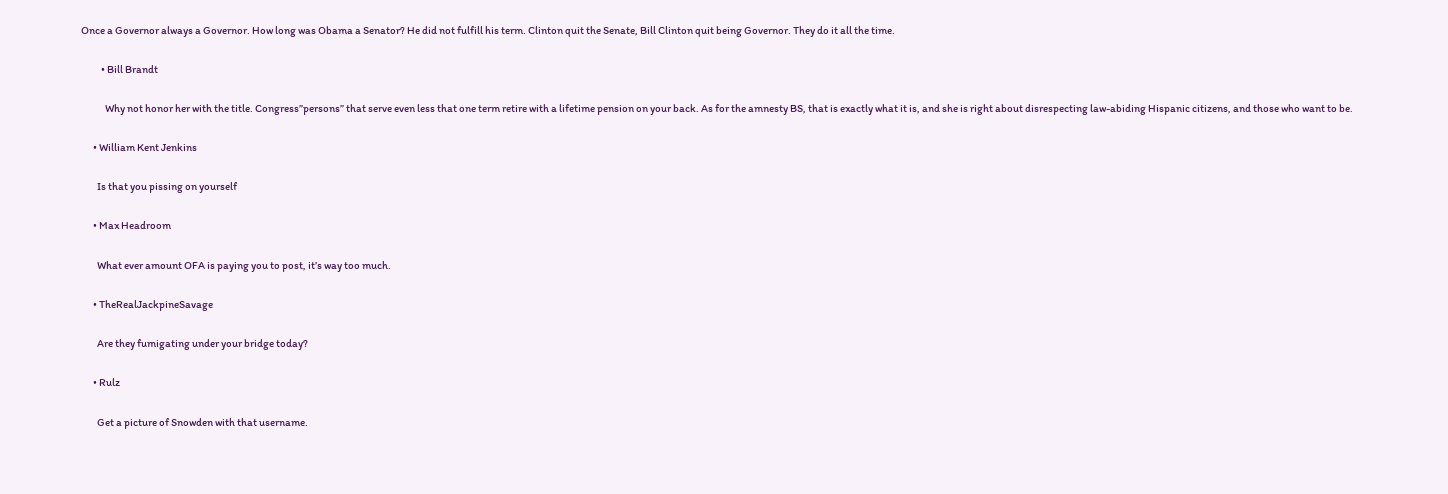Once a Governor always a Governor. How long was Obama a Senator? He did not fulfill his term. Clinton quit the Senate, Bill Clinton quit being Governor. They do it all the time.

          • Bill Brandt

            Why not honor her with the title. Congress”persons” that serve even less that one term retire with a lifetime pension on your back. As for the amnesty BS, that is exactly what it is, and she is right about disrespecting law-abiding Hispanic citizens, and those who want to be.

      • William Kent Jenkins

        Is that you pissing on yourself

      • Max Headroom

        What ever amount OFA is paying you to post, it’s way too much.

      • TheRealJackpineSavage

        Are they fumigating under your bridge today?

      • Rulz

        Get a picture of Snowden with that username.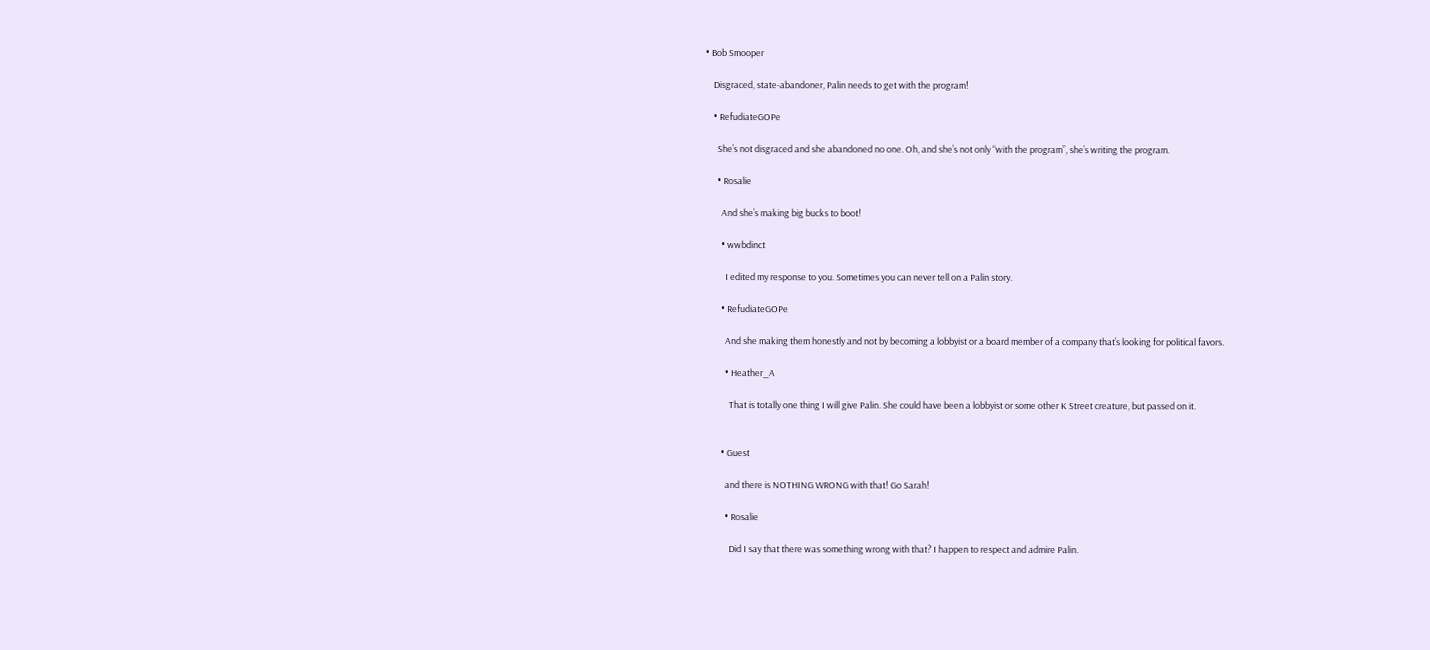• Bob Smooper

    Disgraced, state-abandoner, Palin needs to get with the program!

    • RefudiateGOPe

      She’s not disgraced and she abandoned no one. Oh, and she’s not only “with the program”, she’s writing the program.

      • Rosalie

        And she’s making big bucks to boot!

        • wwbdinct

          I edited my response to you. Sometimes you can never tell on a Palin story.

        • RefudiateGOPe

          And she making them honestly and not by becoming a lobbyist or a board member of a company that’s looking for political favors.

          • Heather_A

            That is totally one thing I will give Palin. She could have been a lobbyist or some other K Street creature, but passed on it.


        • Guest

          and there is NOTHING WRONG with that! Go Sarah!

          • Rosalie

            Did I say that there was something wrong with that? I happen to respect and admire Palin.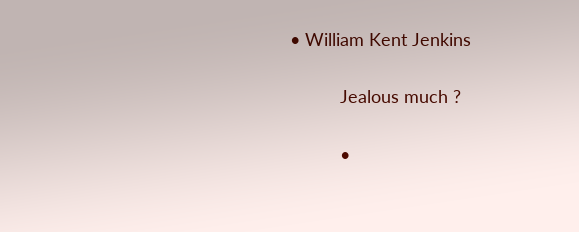• William Kent Jenkins

          Jealous much ?

          •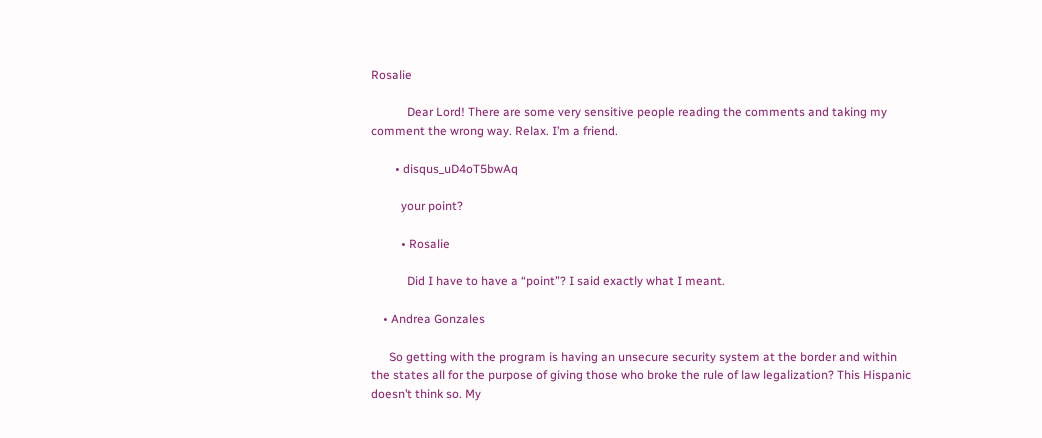Rosalie

            Dear Lord! There are some very sensitive people reading the comments and taking my comment the wrong way. Relax. I’m a friend.

        • disqus_uD4oT5bwAq

          your point?

          • Rosalie

            Did I have to have a “point”? I said exactly what I meant.

    • Andrea Gonzales

      So getting with the program is having an unsecure security system at the border and within the states all for the purpose of giving those who broke the rule of law legalization? This Hispanic doesn’t think so. My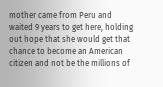mother came from Peru and waited 9 years to get here, holding out hope that she would get that chance to become an American citizen and not be the millions of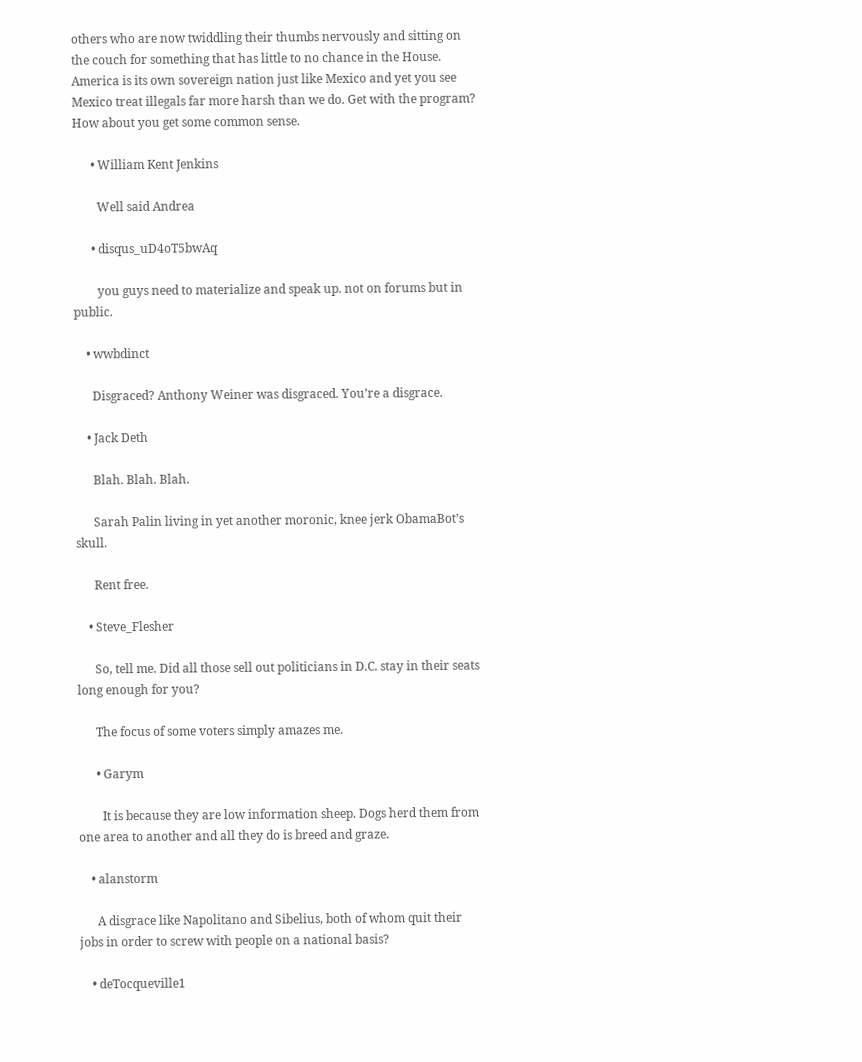others who are now twiddling their thumbs nervously and sitting on the couch for something that has little to no chance in the House. America is its own sovereign nation just like Mexico and yet you see Mexico treat illegals far more harsh than we do. Get with the program? How about you get some common sense.

      • William Kent Jenkins

        Well said Andrea

      • disqus_uD4oT5bwAq

        you guys need to materialize and speak up. not on forums but in public.

    • wwbdinct

      Disgraced? Anthony Weiner was disgraced. You’re a disgrace.

    • Jack Deth

      Blah. Blah. Blah.

      Sarah Palin living in yet another moronic, knee jerk ObamaBot’s skull.

      Rent free.

    • Steve_Flesher

      So, tell me. Did all those sell out politicians in D.C. stay in their seats long enough for you?

      The focus of some voters simply amazes me.

      • Garym

        It is because they are low information sheep. Dogs herd them from one area to another and all they do is breed and graze.

    • alanstorm

      A disgrace like Napolitano and Sibelius, both of whom quit their jobs in order to screw with people on a national basis?

    • deTocqueville1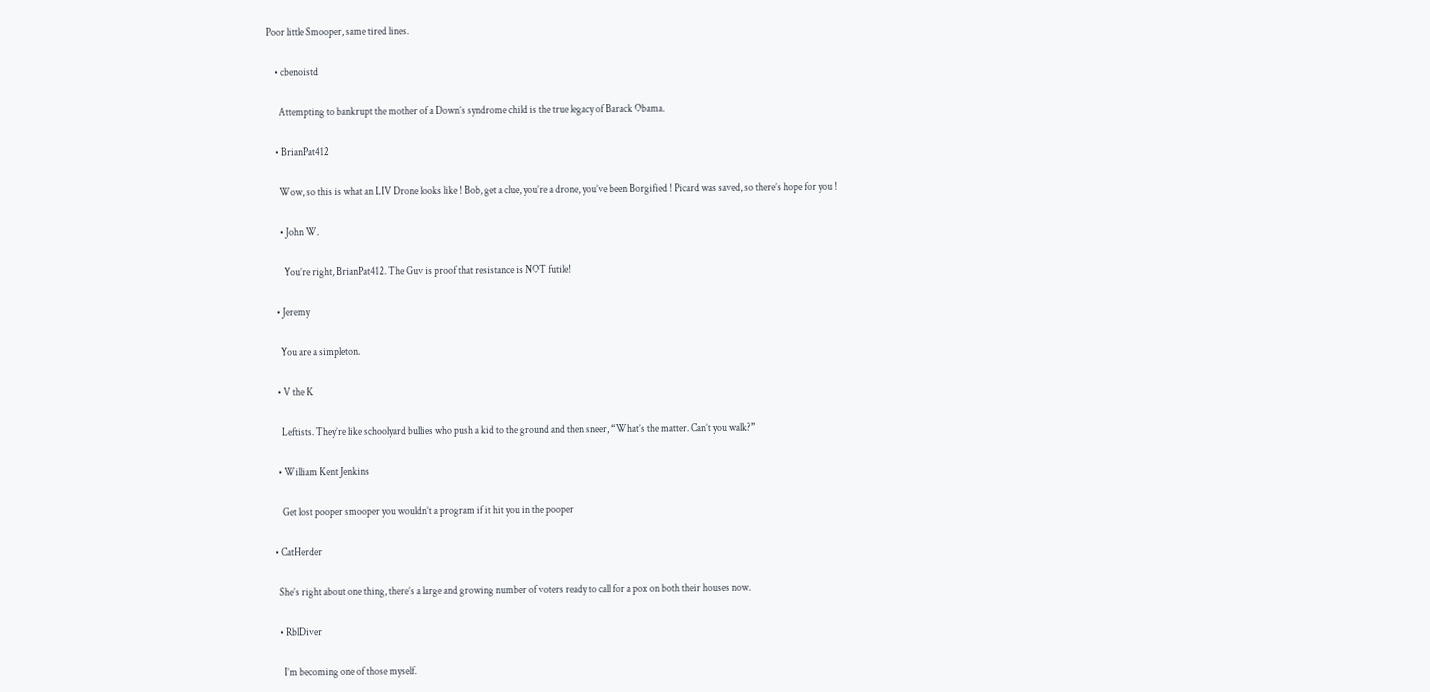Poor little Smooper, same tired lines.

    • cbenoistd

      Attempting to bankrupt the mother of a Down’s syndrome child is the true legacy of Barack Obama.

    • BrianPat412

      Wow, so this is what an LIV Drone looks like ! Bob, get a clue, you’re a drone, you’ve been Borgified ! Picard was saved, so there’s hope for you !

      • John W.

        You’re right, BrianPat412. The Guv is proof that resistance is NOT futile!

    • Jeremy

      You are a simpleton.

    • V the K

      Leftists. They’re like schoolyard bullies who push a kid to the ground and then sneer, “What’s the matter. Can’t you walk?”

    • William Kent Jenkins

      Get lost pooper smooper you wouldn’t a program if it hit you in the pooper

  • CatHerder

    She’s right about one thing, there’s a large and growing number of voters ready to call for a pox on both their houses now.

    • RblDiver

      I’m becoming one of those myself.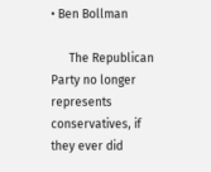• Ben Bollman

      The Republican Party no longer represents conservatives, if they ever did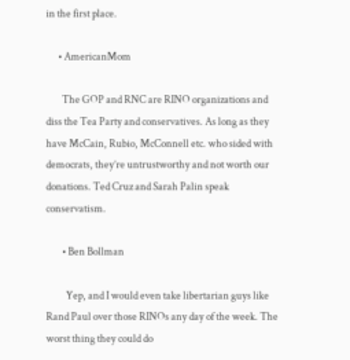in the first place.

      • AmericanMom

        The GOP and RNC are RINO organizations and diss the Tea Party and conservatives. As long as they have McCain, Rubio, McConnell etc. who sided with democrats, they’re untrustworthy and not worth our donations. Ted Cruz and Sarah Palin speak conservatism.

        • Ben Bollman

          Yep, and I would even take libertarian guys like Rand Paul over those RINOs any day of the week. The worst thing they could do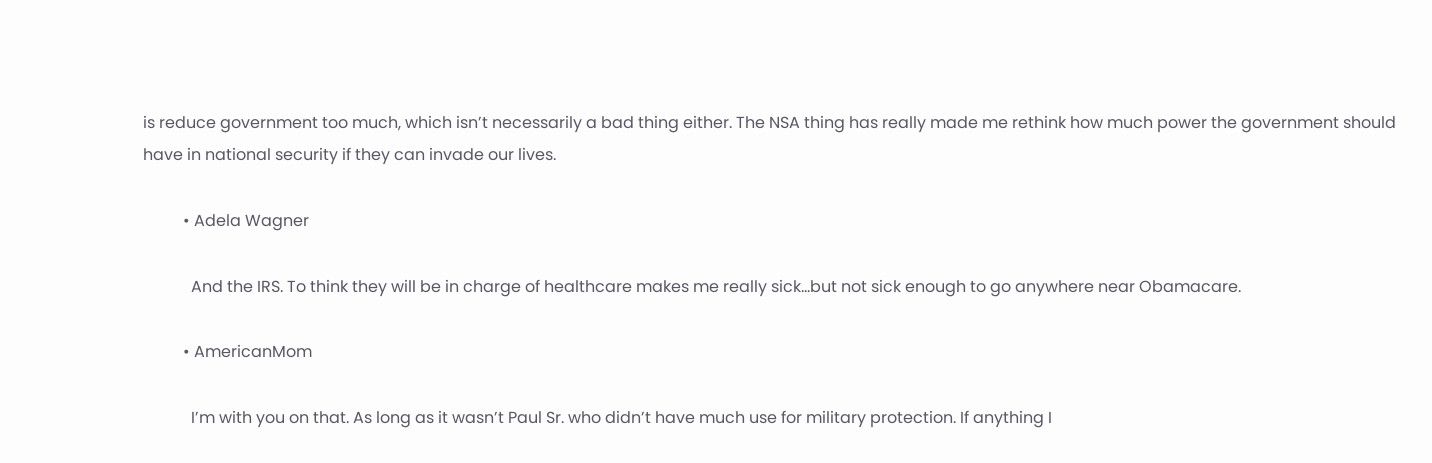is reduce government too much, which isn’t necessarily a bad thing either. The NSA thing has really made me rethink how much power the government should have in national security if they can invade our lives.

          • Adela Wagner

            And the IRS. To think they will be in charge of healthcare makes me really sick…but not sick enough to go anywhere near Obamacare.

          • AmericanMom

            I’m with you on that. As long as it wasn’t Paul Sr. who didn’t have much use for military protection. If anything I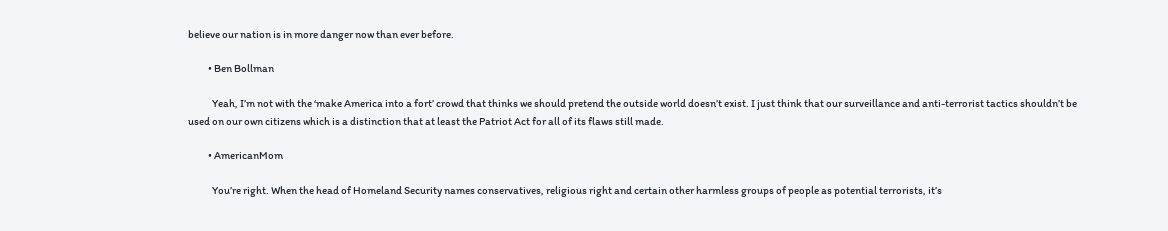believe our nation is in more danger now than ever before.

          • Ben Bollman

            Yeah, I’m not with the ‘make America into a fort’ crowd that thinks we should pretend the outside world doesn’t exist. I just think that our surveillance and anti-terrorist tactics shouldn’t be used on our own citizens which is a distinction that at least the Patriot Act for all of its flaws still made.

          • AmericanMom

            You’re right. When the head of Homeland Security names conservatives, religious right and certain other harmless groups of people as potential terrorists, it’s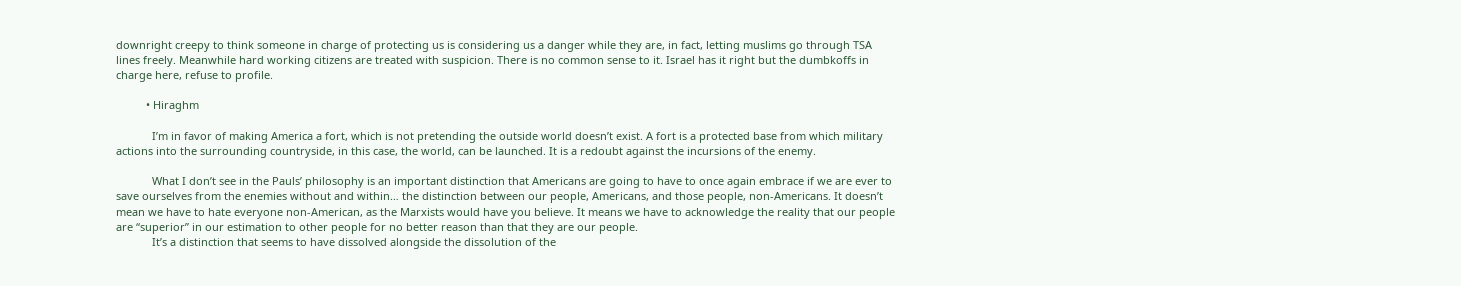downright creepy to think someone in charge of protecting us is considering us a danger while they are, in fact, letting muslims go through TSA lines freely. Meanwhile hard working citizens are treated with suspicion. There is no common sense to it. Israel has it right but the dumbkoffs in charge here, refuse to profile.

          • Hiraghm

            I’m in favor of making America a fort, which is not pretending the outside world doesn’t exist. A fort is a protected base from which military actions into the surrounding countryside, in this case, the world, can be launched. It is a redoubt against the incursions of the enemy.

            What I don’t see in the Pauls’ philosophy is an important distinction that Americans are going to have to once again embrace if we are ever to save ourselves from the enemies without and within… the distinction between our people, Americans, and those people, non-Americans. It doesn’t mean we have to hate everyone non-American, as the Marxists would have you believe. It means we have to acknowledge the reality that our people are “superior” in our estimation to other people for no better reason than that they are our people.
            It’s a distinction that seems to have dissolved alongside the dissolution of the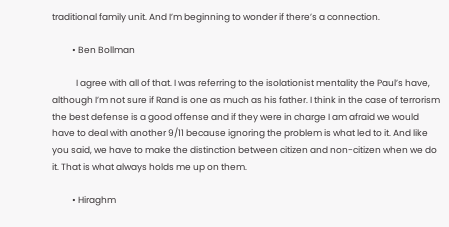traditional family unit. And I’m beginning to wonder if there’s a connection.

          • Ben Bollman

            I agree with all of that. I was referring to the isolationist mentality the Paul’s have, although I’m not sure if Rand is one as much as his father. I think in the case of terrorism the best defense is a good offense and if they were in charge I am afraid we would have to deal with another 9/11 because ignoring the problem is what led to it. And like you said, we have to make the distinction between citizen and non-citizen when we do it. That is what always holds me up on them.

          • Hiraghm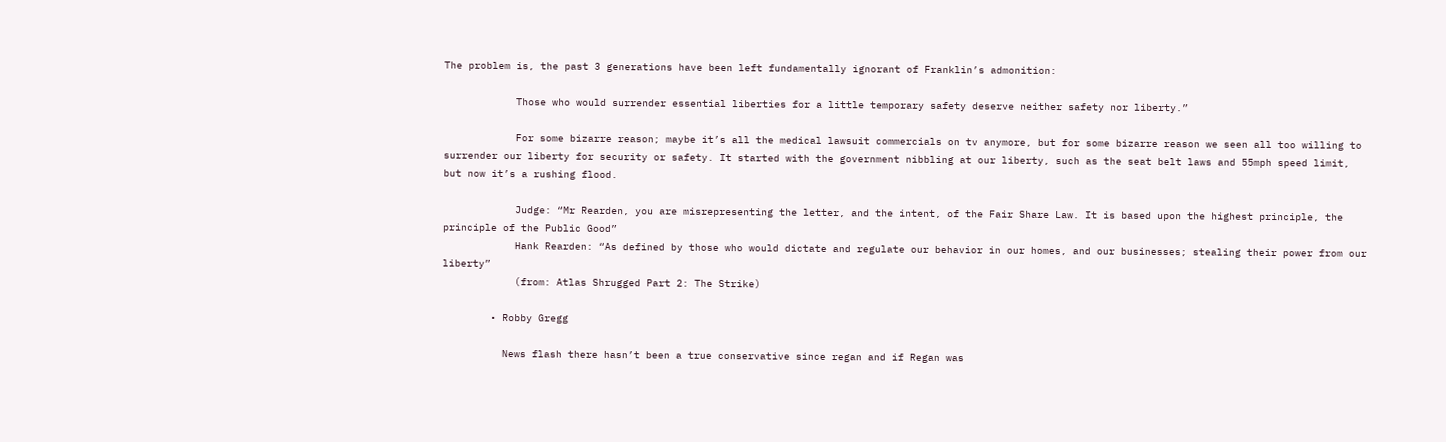The problem is, the past 3 generations have been left fundamentally ignorant of Franklin’s admonition:

            Those who would surrender essential liberties for a little temporary safety deserve neither safety nor liberty.”

            For some bizarre reason; maybe it’s all the medical lawsuit commercials on tv anymore, but for some bizarre reason we seen all too willing to surrender our liberty for security or safety. It started with the government nibbling at our liberty, such as the seat belt laws and 55mph speed limit, but now it’s a rushing flood.

            Judge: “Mr Rearden, you are misrepresenting the letter, and the intent, of the Fair Share Law. It is based upon the highest principle, the principle of the Public Good”
            Hank Rearden: “As defined by those who would dictate and regulate our behavior in our homes, and our businesses; stealing their power from our liberty”
            (from: Atlas Shrugged Part 2: The Strike)

        • Robby Gregg

          News flash there hasn’t been a true conservative since regan and if Regan was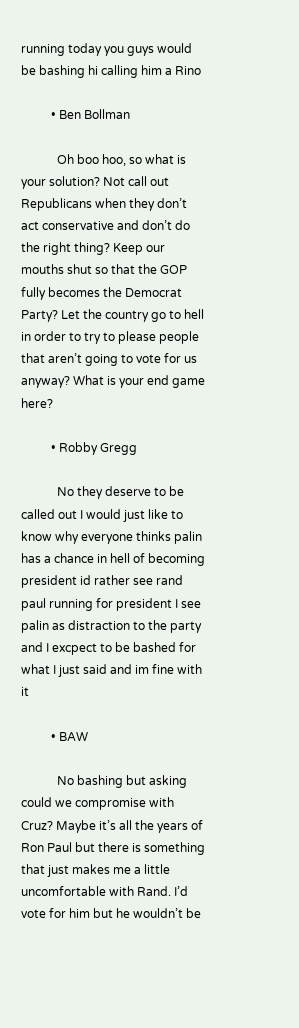running today you guys would be bashing hi calling him a Rino

          • Ben Bollman

            Oh boo hoo, so what is your solution? Not call out Republicans when they don’t act conservative and don’t do the right thing? Keep our mouths shut so that the GOP fully becomes the Democrat Party? Let the country go to hell in order to try to please people that aren’t going to vote for us anyway? What is your end game here?

          • Robby Gregg

            No they deserve to be called out I would just like to know why everyone thinks palin has a chance in hell of becoming president id rather see rand paul running for president I see palin as distraction to the party and I excpect to be bashed for what I just said and im fine with it

          • BAW

            No bashing but asking could we compromise with Cruz? Maybe it’s all the years of Ron Paul but there is something that just makes me a little uncomfortable with Rand. I’d vote for him but he wouldn’t be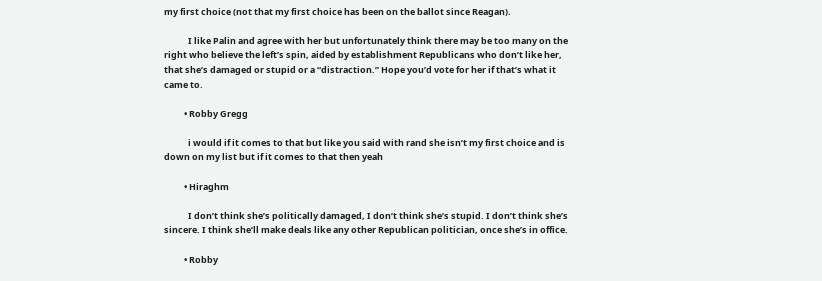my first choice (not that my first choice has been on the ballot since Reagan).

            I like Palin and agree with her but unfortunately think there may be too many on the right who believe the left’s spin, aided by establishment Republicans who don’t like her, that she’s damaged or stupid or a “distraction.” Hope you’d vote for her if that’s what it came to.

          • Robby Gregg

            i would if it comes to that but like you said with rand she isn’t my first choice and is down on my list but if it comes to that then yeah

          • Hiraghm

            I don’t think she’s politically damaged, I don’t think she’s stupid. I don’t think she’s sincere. I think she’ll make deals like any other Republican politician, once she’s in office.

          • Robby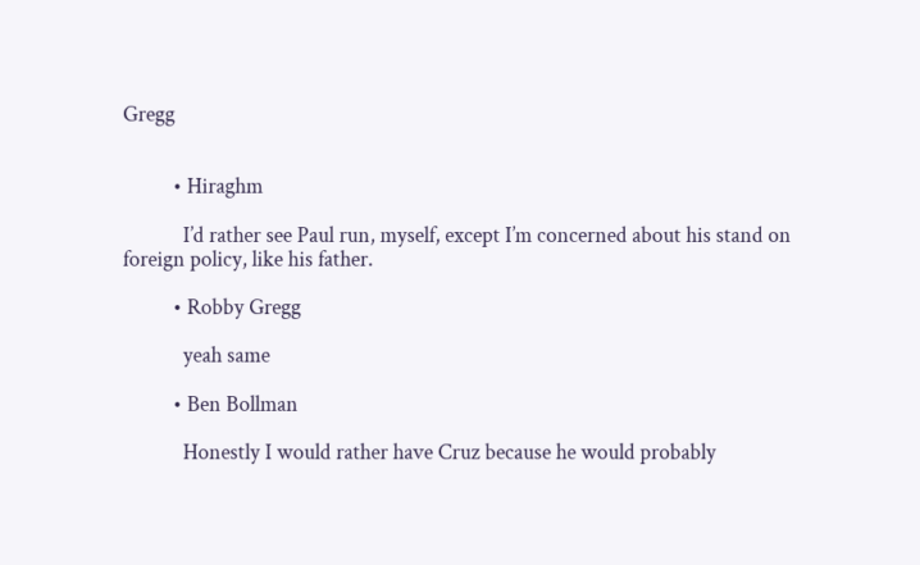Gregg


          • Hiraghm

            I’d rather see Paul run, myself, except I’m concerned about his stand on foreign policy, like his father.

          • Robby Gregg

            yeah same

          • Ben Bollman

            Honestly I would rather have Cruz because he would probably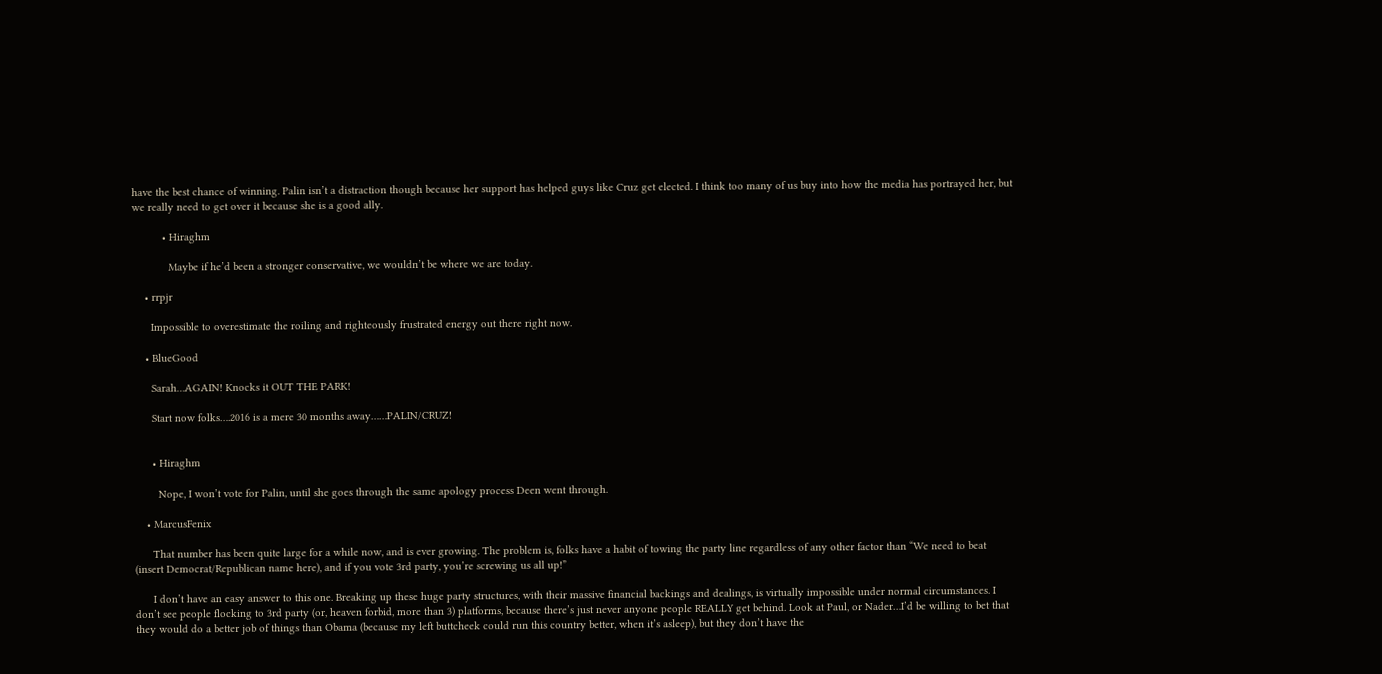have the best chance of winning. Palin isn’t a distraction though because her support has helped guys like Cruz get elected. I think too many of us buy into how the media has portrayed her, but we really need to get over it because she is a good ally.

          • Hiraghm

            Maybe if he’d been a stronger conservative, we wouldn’t be where we are today.

    • rrpjr

      Impossible to overestimate the roiling and righteously frustrated energy out there right now.

    • BlueGood

      Sarah…AGAIN! Knocks it OUT THE PARK!

      Start now folks….2016 is a mere 30 months away……PALIN/CRUZ!


      • Hiraghm

        Nope, I won’t vote for Palin, until she goes through the same apology process Deen went through.

    • MarcusFenix

      That number has been quite large for a while now, and is ever growing. The problem is, folks have a habit of towing the party line regardless of any other factor than “We need to beat (insert Democrat/Republican name here), and if you vote 3rd party, you’re screwing us all up!”

      I don’t have an easy answer to this one. Breaking up these huge party structures, with their massive financial backings and dealings, is virtually impossible under normal circumstances. I don’t see people flocking to 3rd party (or, heaven forbid, more than 3) platforms, because there’s just never anyone people REALLY get behind. Look at Paul, or Nader…I’d be willing to bet that they would do a better job of things than Obama (because my left buttcheek could run this country better, when it’s asleep), but they don’t have the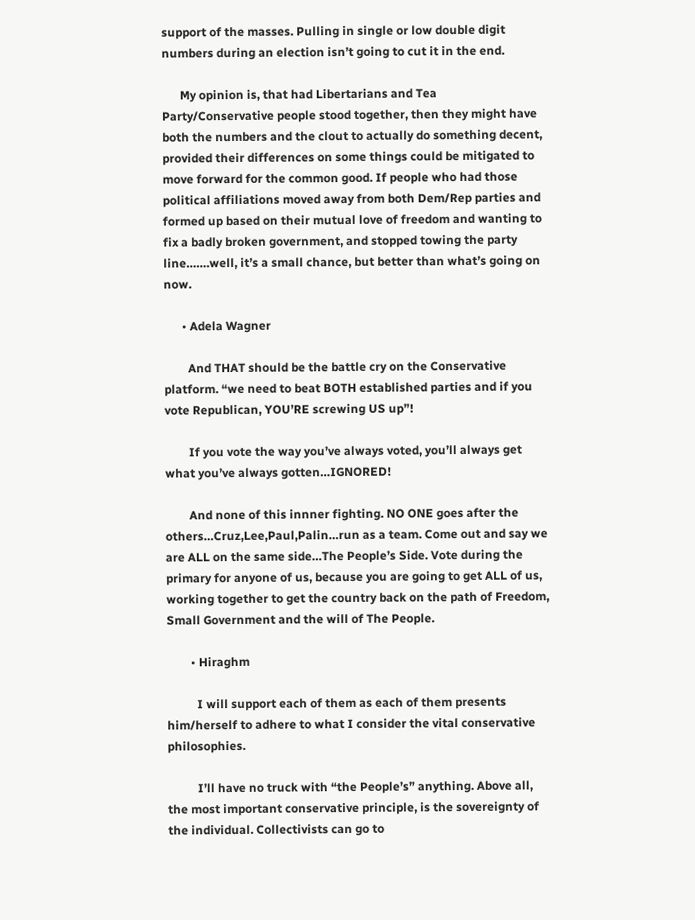support of the masses. Pulling in single or low double digit numbers during an election isn’t going to cut it in the end.

      My opinion is, that had Libertarians and Tea Party/Conservative people stood together, then they might have both the numbers and the clout to actually do something decent, provided their differences on some things could be mitigated to move forward for the common good. If people who had those political affiliations moved away from both Dem/Rep parties and formed up based on their mutual love of freedom and wanting to fix a badly broken government, and stopped towing the party line…….well, it’s a small chance, but better than what’s going on now.

      • Adela Wagner

        And THAT should be the battle cry on the Conservative platform. “we need to beat BOTH established parties and if you vote Republican, YOU’RE screwing US up”!

        If you vote the way you’ve always voted, you’ll always get what you’ve always gotten…IGNORED!

        And none of this innner fighting. NO ONE goes after the others…Cruz,Lee,Paul,Palin…run as a team. Come out and say we are ALL on the same side…The People’s Side. Vote during the primary for anyone of us, because you are going to get ALL of us, working together to get the country back on the path of Freedom, Small Government and the will of The People.

        • Hiraghm

          I will support each of them as each of them presents him/herself to adhere to what I consider the vital conservative philosophies.

          I’ll have no truck with “the People’s” anything. Above all, the most important conservative principle, is the sovereignty of the individual. Collectivists can go to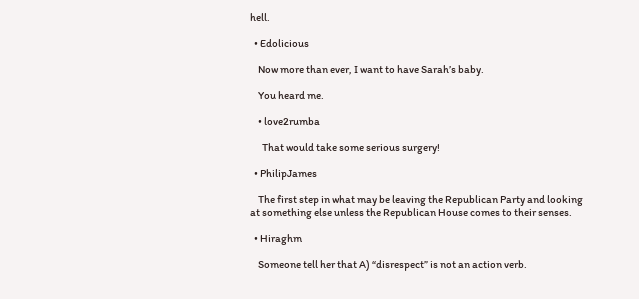hell.

  • Edolicious

    Now more than ever, I want to have Sarah’s baby.

    You heard me.

    • love2rumba

      That would take some serious surgery!

  • PhilipJames

    The first step in what may be leaving the Republican Party and looking at something else unless the Republican House comes to their senses.

  • Hiraghm

    Someone tell her that A) “disrespect” is not an action verb.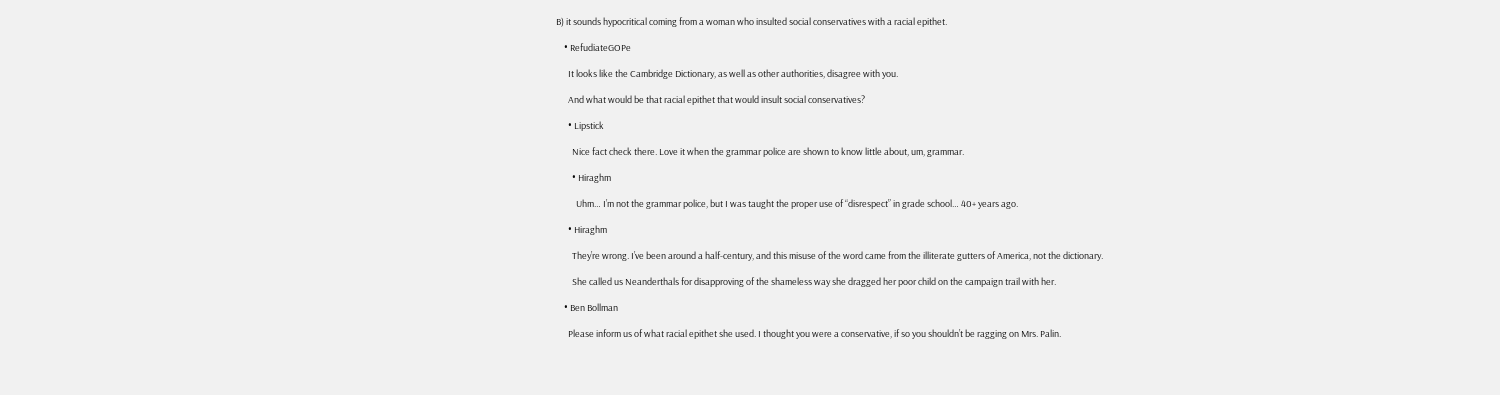B) it sounds hypocritical coming from a woman who insulted social conservatives with a racial epithet.

    • RefudiateGOPe

      It looks like the Cambridge Dictionary, as well as other authorities, disagree with you.

      And what would be that racial epithet that would insult social conservatives?

      • Lipstick

        Nice fact check there. Love it when the grammar police are shown to know little about, um, grammar.

        • Hiraghm

          Uhm… I’m not the grammar police, but I was taught the proper use of “disrespect” in grade school… 40+ years ago.

      • Hiraghm

        They’re wrong. I’ve been around a half-century, and this misuse of the word came from the illiterate gutters of America, not the dictionary.

        She called us Neanderthals for disapproving of the shameless way she dragged her poor child on the campaign trail with her.

    • Ben Bollman

      Please inform us of what racial epithet she used. I thought you were a conservative, if so you shouldn’t be ragging on Mrs. Palin.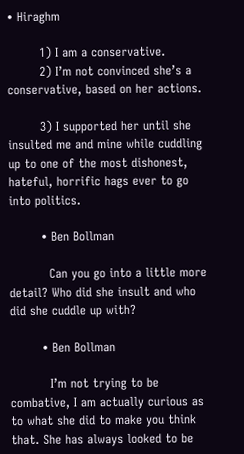• Hiraghm

        1) I am a conservative.
        2) I’m not convinced she’s a conservative, based on her actions.

        3) I supported her until she insulted me and mine while cuddling up to one of the most dishonest, hateful, horrific hags ever to go into politics.

        • Ben Bollman

          Can you go into a little more detail? Who did she insult and who did she cuddle up with?

        • Ben Bollman

          I’m not trying to be combative, I am actually curious as to what she did to make you think that. She has always looked to be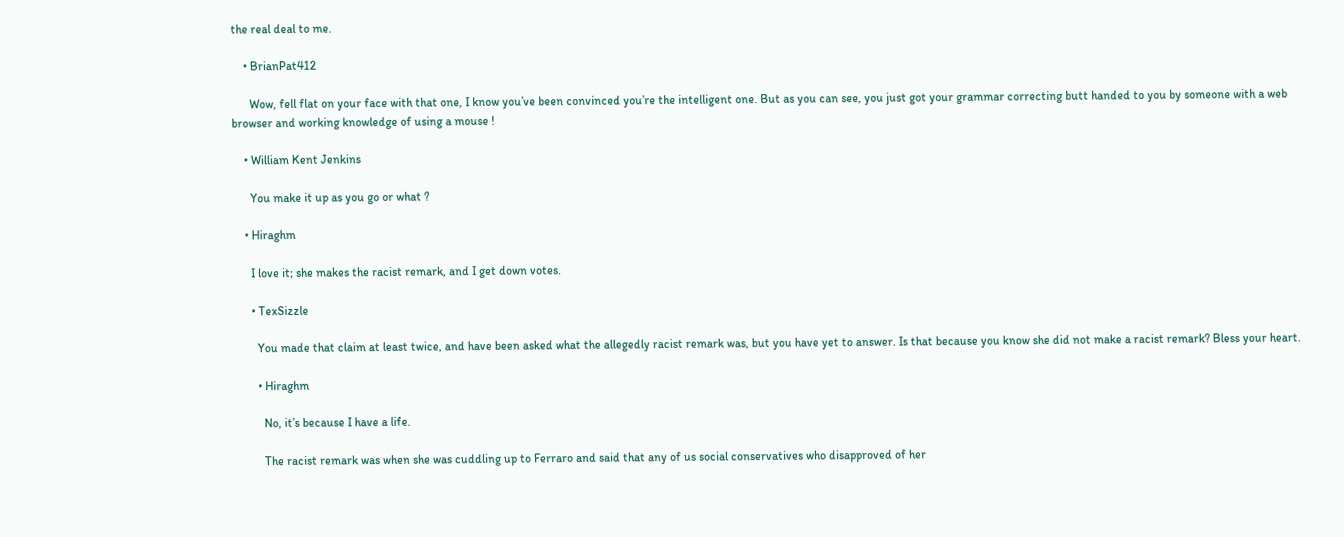the real deal to me.

    • BrianPat412

      Wow, fell flat on your face with that one, I know you’ve been convinced you’re the intelligent one. But as you can see, you just got your grammar correcting butt handed to you by someone with a web browser and working knowledge of using a mouse !

    • William Kent Jenkins

      You make it up as you go or what ?

    • Hiraghm

      I love it; she makes the racist remark, and I get down votes.

      • TexSizzle

        You made that claim at least twice, and have been asked what the allegedly racist remark was, but you have yet to answer. Is that because you know she did not make a racist remark? Bless your heart.

        • Hiraghm

          No, it’s because I have a life.

          The racist remark was when she was cuddling up to Ferraro and said that any of us social conservatives who disapproved of her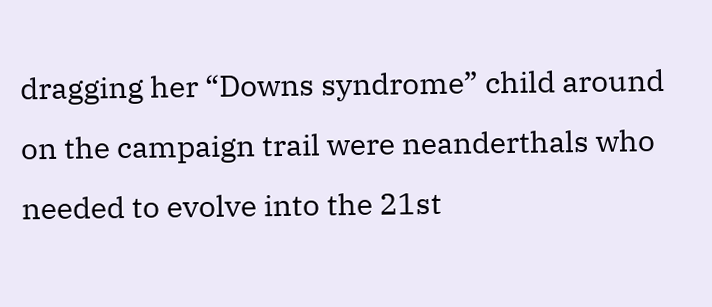dragging her “Downs syndrome” child around on the campaign trail were neanderthals who needed to evolve into the 21st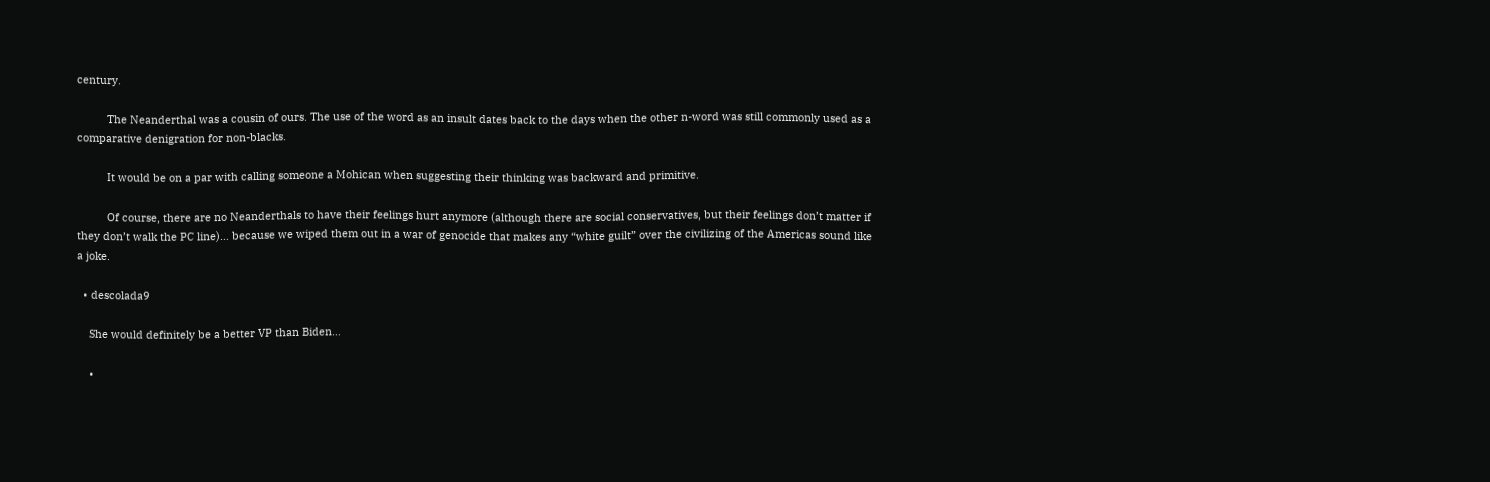century.

          The Neanderthal was a cousin of ours. The use of the word as an insult dates back to the days when the other n-word was still commonly used as a comparative denigration for non-blacks.

          It would be on a par with calling someone a Mohican when suggesting their thinking was backward and primitive.

          Of course, there are no Neanderthals to have their feelings hurt anymore (although there are social conservatives, but their feelings don’t matter if they don’t walk the PC line)… because we wiped them out in a war of genocide that makes any “white guilt” over the civilizing of the Americas sound like a joke.

  • descolada9

    She would definitely be a better VP than Biden…

    •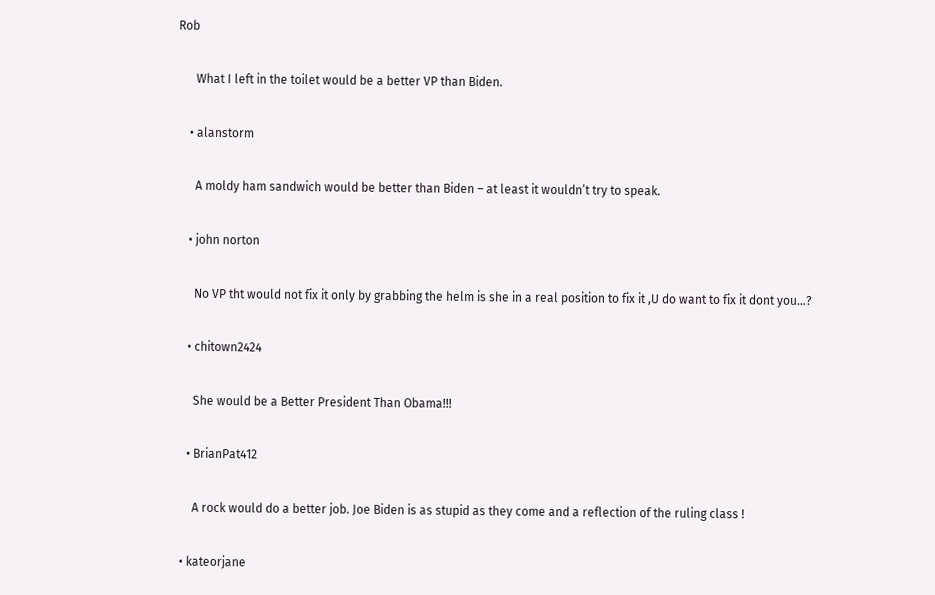Rob

      What I left in the toilet would be a better VP than Biden.

    • alanstorm

      A moldy ham sandwich would be better than Biden – at least it wouldn’t try to speak.

    • john norton

      No VP tht would not fix it only by grabbing the helm is she in a real position to fix it ,U do want to fix it dont you…?

    • chitown2424

      She would be a Better President Than Obama!!!

    • BrianPat412

      A rock would do a better job. Joe Biden is as stupid as they come and a reflection of the ruling class !

  • kateorjane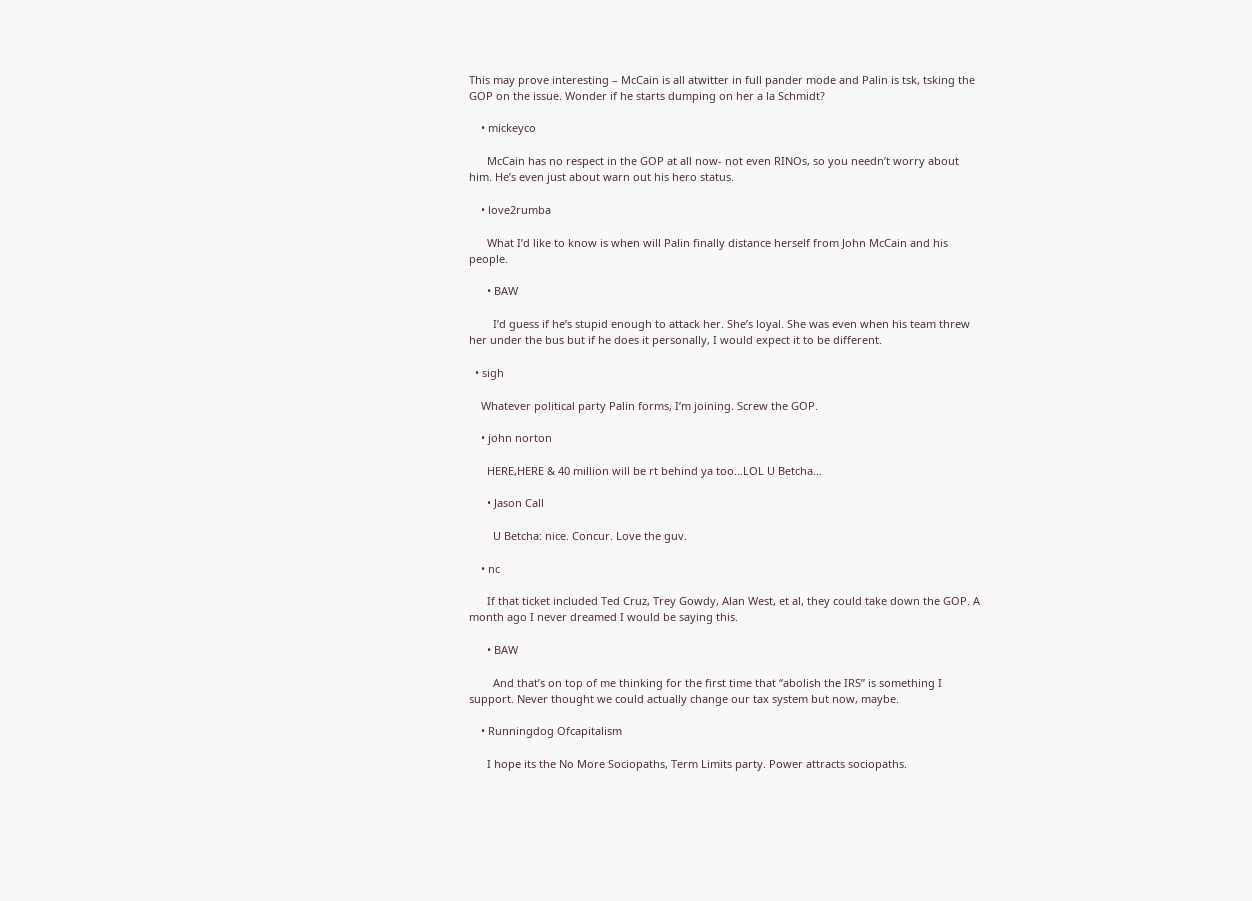This may prove interesting – McCain is all atwitter in full pander mode and Palin is tsk, tsking the GOP on the issue. Wonder if he starts dumping on her a la Schmidt?

    • mickeyco

      McCain has no respect in the GOP at all now- not even RINOs, so you needn’t worry about him. He’s even just about warn out his hero status.

    • love2rumba

      What I’d like to know is when will Palin finally distance herself from John McCain and his people.

      • BAW

        I’d guess if he’s stupid enough to attack her. She’s loyal. She was even when his team threw her under the bus but if he does it personally, I would expect it to be different.

  • sigh

    Whatever political party Palin forms, I’m joining. Screw the GOP.

    • john norton

      HERE,HERE & 40 million will be rt behind ya too…LOL U Betcha…

      • Jason Call

        U Betcha: nice. Concur. Love the guv.

    • nc

      If that ticket included Ted Cruz, Trey Gowdy, Alan West, et al, they could take down the GOP. A month ago I never dreamed I would be saying this.

      • BAW

        And that’s on top of me thinking for the first time that “abolish the IRS” is something I support. Never thought we could actually change our tax system but now, maybe.

    • Runningdog Ofcapitalism

      I hope its the No More Sociopaths, Term Limits party. Power attracts sociopaths.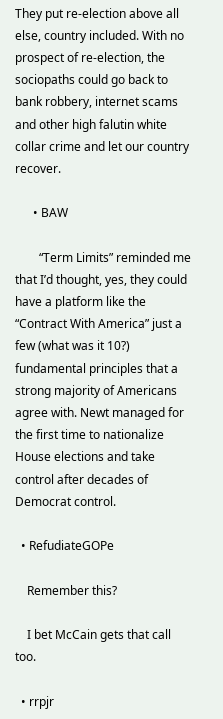They put re-election above all else, country included. With no prospect of re-election, the sociopaths could go back to bank robbery, internet scams and other high falutin white collar crime and let our country recover.

      • BAW

        “Term Limits” reminded me that I’d thought, yes, they could have a platform like the “Contract With America” just a few (what was it 10?) fundamental principles that a strong majority of Americans agree with. Newt managed for the first time to nationalize House elections and take control after decades of Democrat control.

  • RefudiateGOPe

    Remember this?

    I bet McCain gets that call too.

  • rrpjr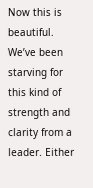Now this is beautiful. We’ve been starving for this kind of strength and clarity from a leader. Either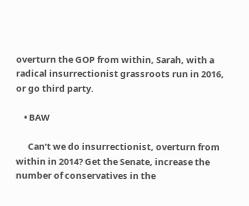overturn the GOP from within, Sarah, with a radical insurrectionist grassroots run in 2016, or go third party.

    • BAW

      Can’t we do insurrectionist, overturn from within in 2014? Get the Senate, increase the number of conservatives in the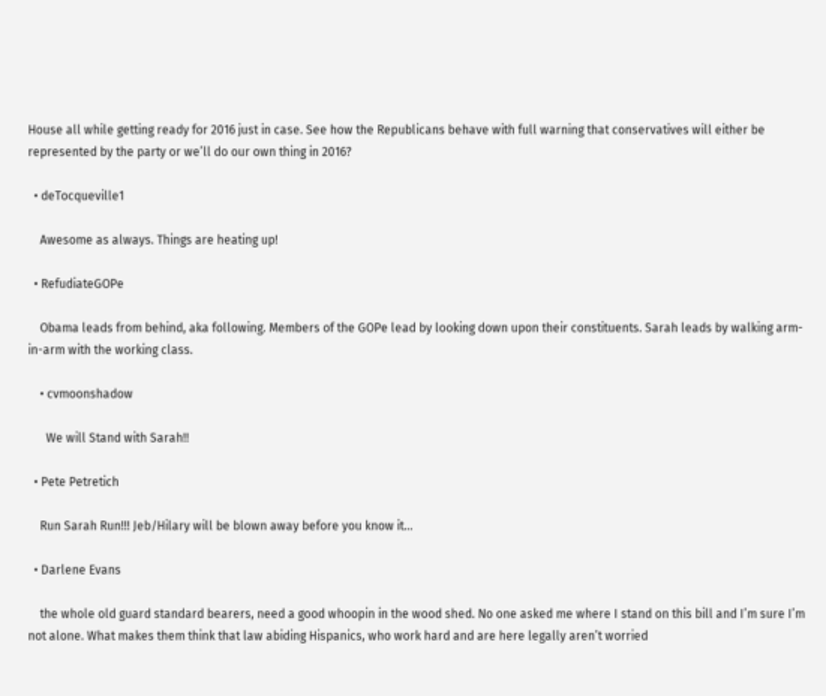House all while getting ready for 2016 just in case. See how the Republicans behave with full warning that conservatives will either be represented by the party or we’ll do our own thing in 2016?

  • deTocqueville1

    Awesome as always. Things are heating up!

  • RefudiateGOPe

    Obama leads from behind, aka following. Members of the GOPe lead by looking down upon their constituents. Sarah leads by walking arm-in-arm with the working class.

    • cvmoonshadow

      We will Stand with Sarah!!

  • Pete Petretich

    Run Sarah Run!!! Jeb/Hilary will be blown away before you know it…

  • Darlene Evans

    the whole old guard standard bearers, need a good whoopin in the wood shed. No one asked me where I stand on this bill and I’m sure I’m not alone. What makes them think that law abiding Hispanics, who work hard and are here legally aren’t worried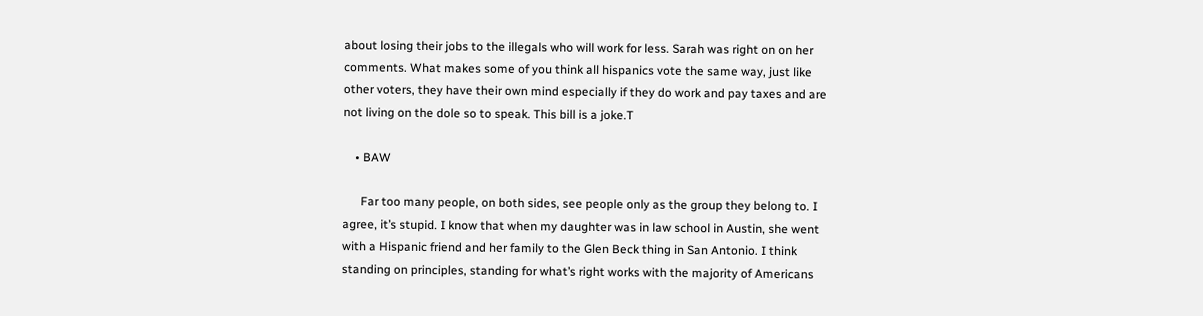about losing their jobs to the illegals who will work for less. Sarah was right on on her comments. What makes some of you think all hispanics vote the same way, just like other voters, they have their own mind especially if they do work and pay taxes and are not living on the dole so to speak. This bill is a joke.T

    • BAW

      Far too many people, on both sides, see people only as the group they belong to. I agree, it’s stupid. I know that when my daughter was in law school in Austin, she went with a Hispanic friend and her family to the Glen Beck thing in San Antonio. I think standing on principles, standing for what’s right works with the majority of Americans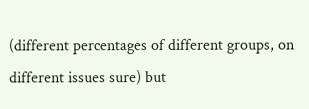(different percentages of different groups, on different issues sure) but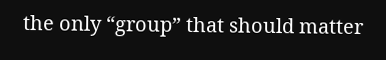the only “group” that should matter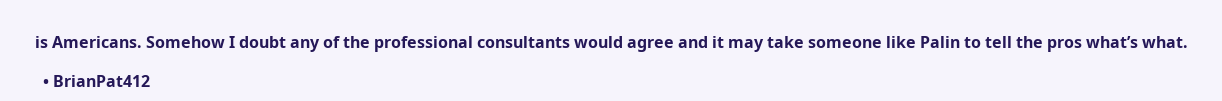is Americans. Somehow I doubt any of the professional consultants would agree and it may take someone like Palin to tell the pros what’s what.

  • BrianPat412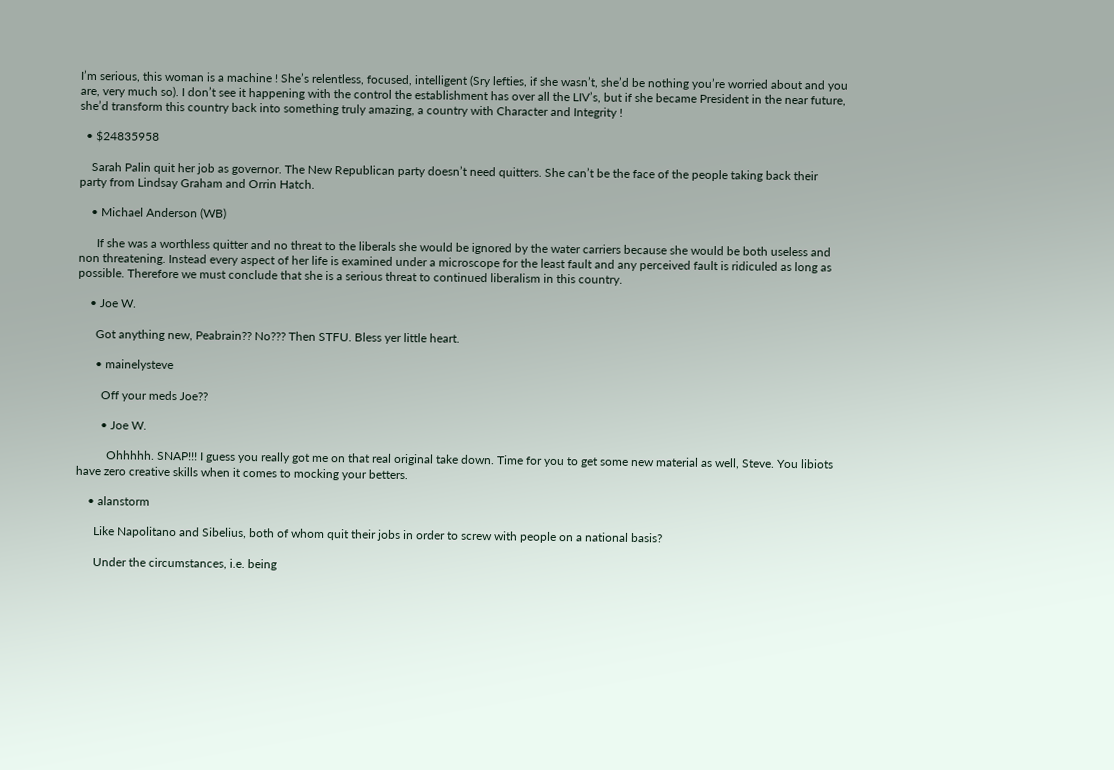I’m serious, this woman is a machine ! She’s relentless, focused, intelligent (Sry lefties, if she wasn’t, she’d be nothing you’re worried about and you are, very much so). I don’t see it happening with the control the establishment has over all the LIV’s, but if she became President in the near future, she’d transform this country back into something truly amazing, a country with Character and Integrity !

  • $24835958

    Sarah Palin quit her job as governor. The New Republican party doesn’t need quitters. She can’t be the face of the people taking back their party from Lindsay Graham and Orrin Hatch.

    • Michael Anderson (WB)

      If she was a worthless quitter and no threat to the liberals she would be ignored by the water carriers because she would be both useless and non threatening. Instead every aspect of her life is examined under a microscope for the least fault and any perceived fault is ridiculed as long as possible. Therefore we must conclude that she is a serious threat to continued liberalism in this country.

    • Joe W.

      Got anything new, Peabrain?? No??? Then STFU. Bless yer little heart.

      • mainelysteve

        Off your meds Joe??

        • Joe W.

          Ohhhhh. SNAP!!! I guess you really got me on that real original take down. Time for you to get some new material as well, Steve. You libiots have zero creative skills when it comes to mocking your betters.

    • alanstorm

      Like Napolitano and Sibelius, both of whom quit their jobs in order to screw with people on a national basis?

      Under the circumstances, i.e. being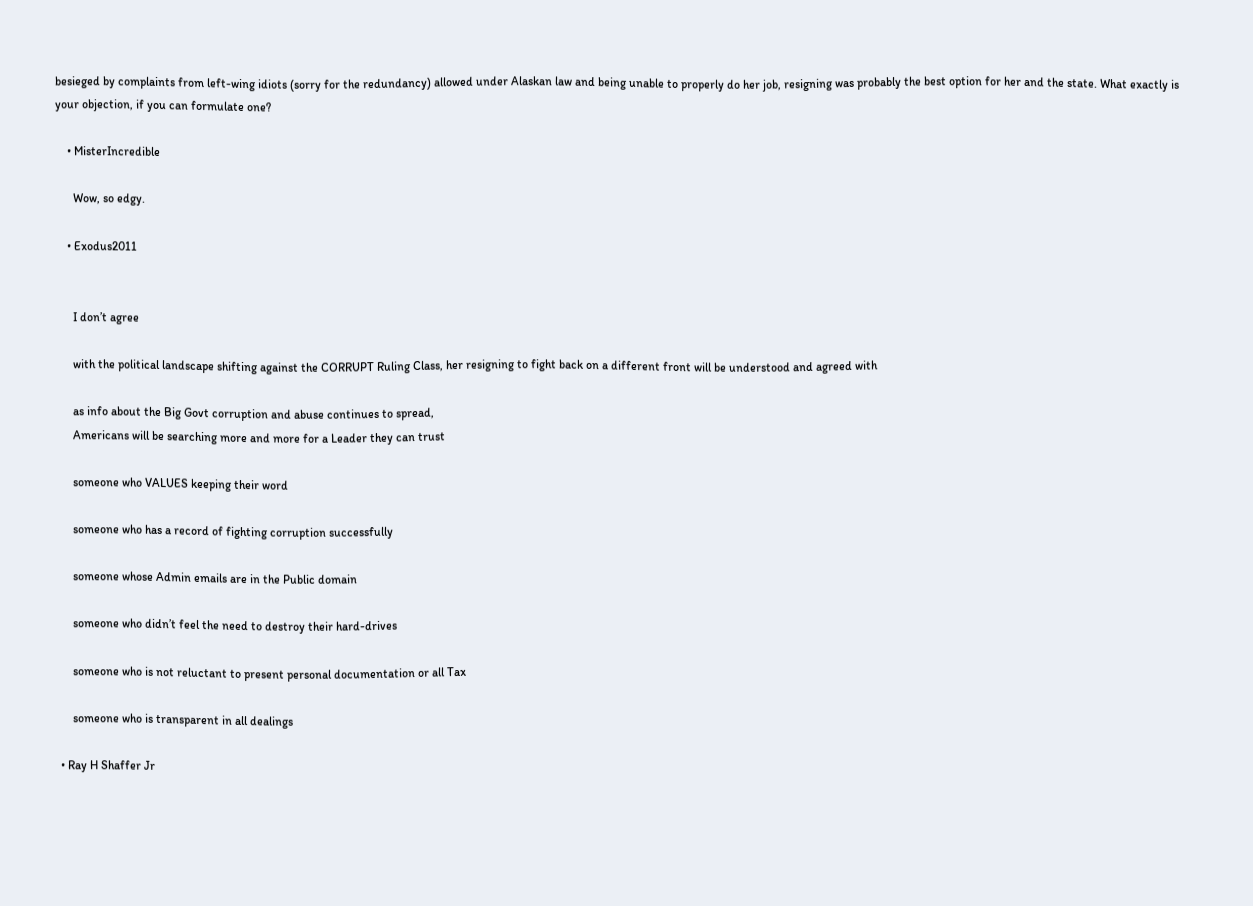besieged by complaints from left-wing idiots (sorry for the redundancy) allowed under Alaskan law and being unable to properly do her job, resigning was probably the best option for her and the state. What exactly is your objection, if you can formulate one?

    • MisterIncredible

      Wow, so edgy.

    • Exodus2011


      I don’t agree

      with the political landscape shifting against the CORRUPT Ruling Class, her resigning to fight back on a different front will be understood and agreed with

      as info about the Big Govt corruption and abuse continues to spread,
      Americans will be searching more and more for a Leader they can trust

      someone who VALUES keeping their word

      someone who has a record of fighting corruption successfully

      someone whose Admin emails are in the Public domain

      someone who didn’t feel the need to destroy their hard-drives

      someone who is not reluctant to present personal documentation or all Tax

      someone who is transparent in all dealings

  • Ray H Shaffer Jr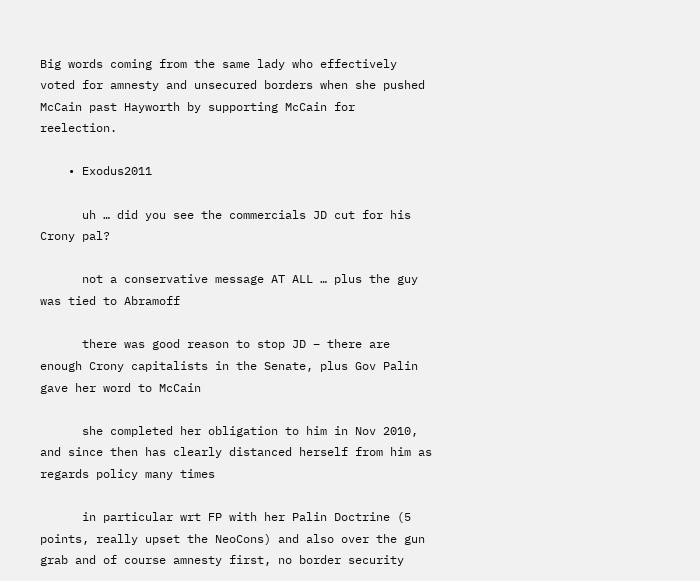Big words coming from the same lady who effectively voted for amnesty and unsecured borders when she pushed McCain past Hayworth by supporting McCain for reelection.

    • Exodus2011

      uh … did you see the commercials JD cut for his Crony pal?

      not a conservative message AT ALL … plus the guy was tied to Abramoff

      there was good reason to stop JD – there are enough Crony capitalists in the Senate, plus Gov Palin gave her word to McCain

      she completed her obligation to him in Nov 2010, and since then has clearly distanced herself from him as regards policy many times

      in particular wrt FP with her Palin Doctrine (5 points, really upset the NeoCons) and also over the gun grab and of course amnesty first, no border security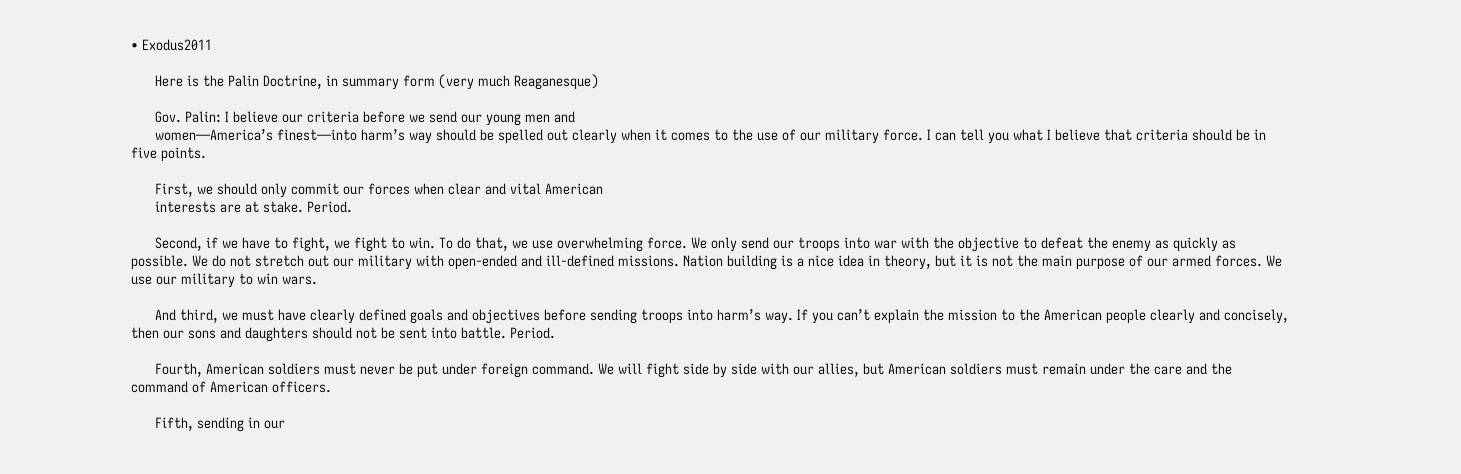• Exodus2011

      Here is the Palin Doctrine, in summary form (very much Reaganesque)

      Gov. Palin: I believe our criteria before we send our young men and
      women—America’s finest—into harm’s way should be spelled out clearly when it comes to the use of our military force. I can tell you what I believe that criteria should be in five points.

      First, we should only commit our forces when clear and vital American
      interests are at stake. Period.

      Second, if we have to fight, we fight to win. To do that, we use overwhelming force. We only send our troops into war with the objective to defeat the enemy as quickly as possible. We do not stretch out our military with open-ended and ill-defined missions. Nation building is a nice idea in theory, but it is not the main purpose of our armed forces. We use our military to win wars.

      And third, we must have clearly defined goals and objectives before sending troops into harm’s way. If you can’t explain the mission to the American people clearly and concisely, then our sons and daughters should not be sent into battle. Period.

      Fourth, American soldiers must never be put under foreign command. We will fight side by side with our allies, but American soldiers must remain under the care and the command of American officers.

      Fifth, sending in our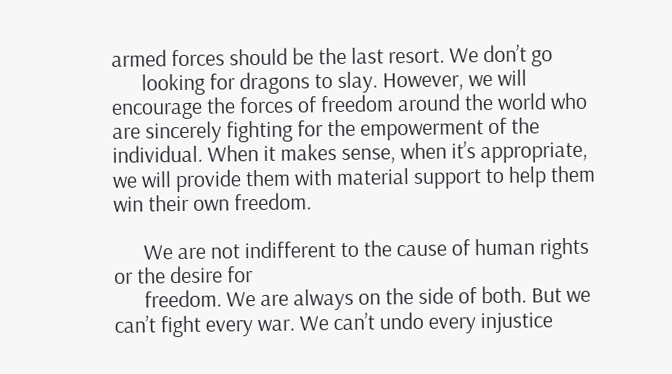armed forces should be the last resort. We don’t go
      looking for dragons to slay. However, we will encourage the forces of freedom around the world who are sincerely fighting for the empowerment of the individual. When it makes sense, when it’s appropriate, we will provide them with material support to help them win their own freedom.

      We are not indifferent to the cause of human rights or the desire for
      freedom. We are always on the side of both. But we can’t fight every war. We can’t undo every injustice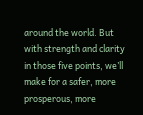around the world. But with strength and clarity in those five points, we’ll make for a safer, more prosperous, more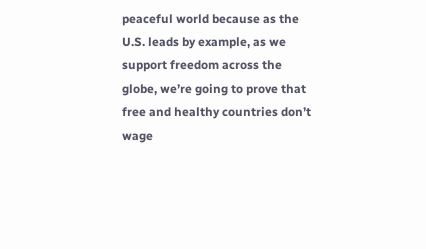peaceful world because as the U.S. leads by example, as we support freedom across the globe, we’re going to prove that free and healthy countries don’t wage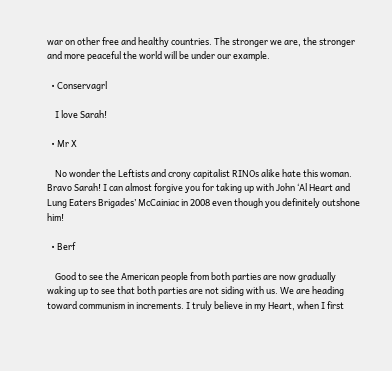war on other free and healthy countries. The stronger we are, the stronger and more peaceful the world will be under our example.

  • Conservagrl

    I love Sarah!

  • Mr X

    No wonder the Leftists and crony capitalist RINOs alike hate this woman. Bravo Sarah! I can almost forgive you for taking up with John ‘Al Heart and Lung Eaters Brigades’ McCainiac in 2008 even though you definitely outshone him!

  • Berf

    Good to see the American people from both parties are now gradually waking up to see that both parties are not siding with us. We are heading toward communism in increments. I truly believe in my Heart, when I first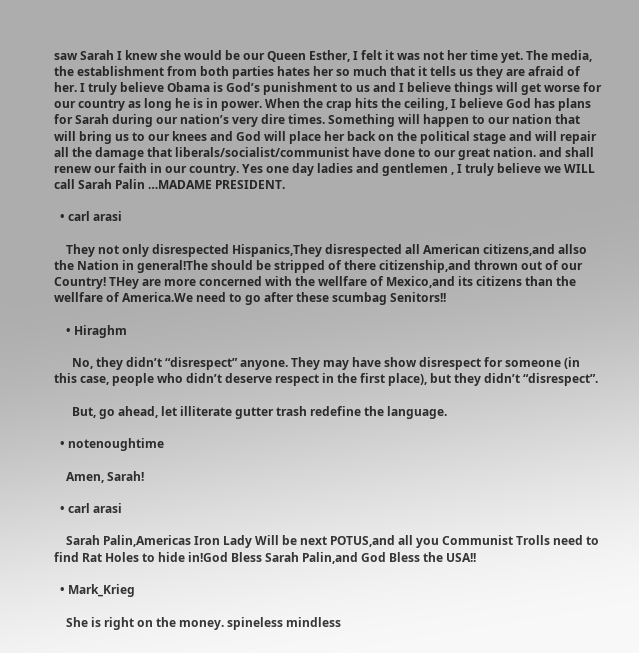saw Sarah I knew she would be our Queen Esther, I felt it was not her time yet. The media, the establishment from both parties hates her so much that it tells us they are afraid of her. I truly believe Obama is God’s punishment to us and I believe things will get worse for our country as long he is in power. When the crap hits the ceiling, I believe God has plans for Sarah during our nation’s very dire times. Something will happen to our nation that will bring us to our knees and God will place her back on the political stage and will repair all the damage that liberals/socialist/communist have done to our great nation. and shall renew our faith in our country. Yes one day ladies and gentlemen , I truly believe we WILL call Sarah Palin …MADAME PRESIDENT.

  • carl arasi

    They not only disrespected Hispanics,They disrespected all American citizens,and allso the Nation in general!The should be stripped of there citizenship,and thrown out of our Country! THey are more concerned with the wellfare of Mexico,and its citizens than the wellfare of America.We need to go after these scumbag Senitors!!

    • Hiraghm

      No, they didn’t “disrespect” anyone. They may have show disrespect for someone (in this case, people who didn’t deserve respect in the first place), but they didn’t “disrespect”.

      But, go ahead, let illiterate gutter trash redefine the language.

  • notenoughtime

    Amen, Sarah!

  • carl arasi

    Sarah Palin,Americas Iron Lady Will be next POTUS,and all you Communist Trolls need to find Rat Holes to hide in!God Bless Sarah Palin,and God Bless the USA!!

  • Mark_Krieg

    She is right on the money. spineless mindless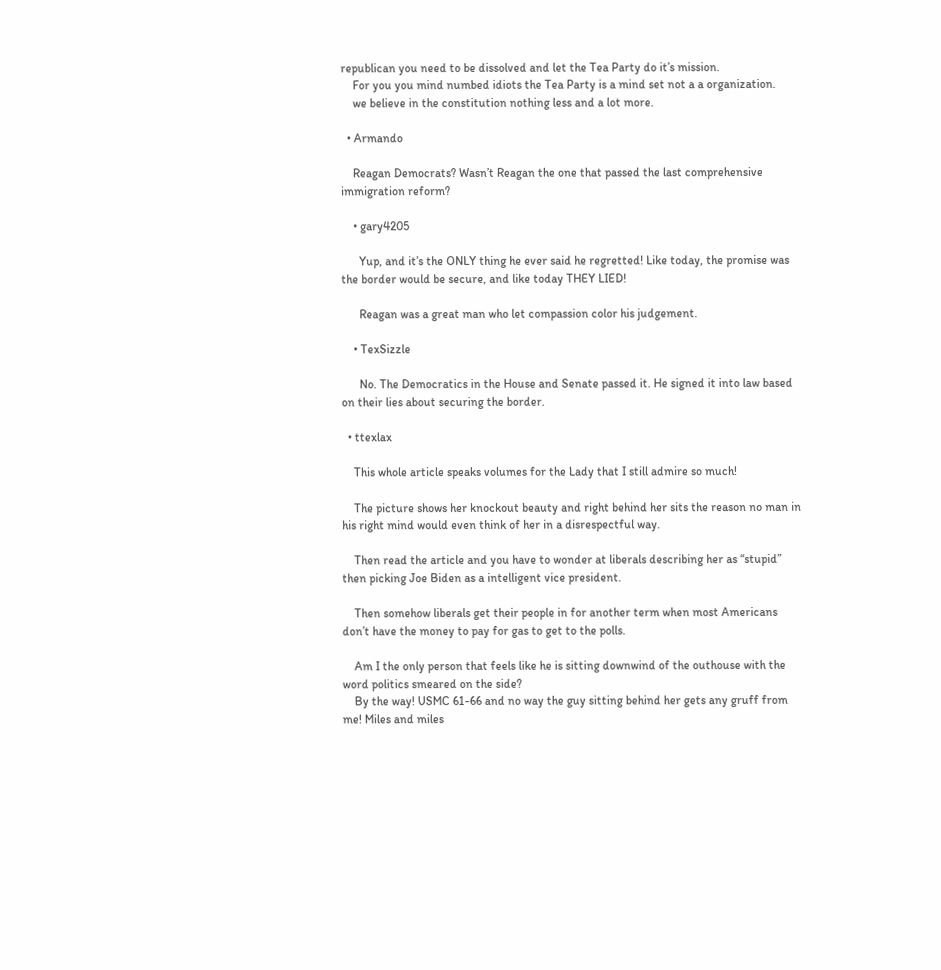republican you need to be dissolved and let the Tea Party do it’s mission.
    For you you mind numbed idiots the Tea Party is a mind set not a a organization.
    we believe in the constitution nothing less and a lot more.

  • Armando

    Reagan Democrats? Wasn’t Reagan the one that passed the last comprehensive immigration reform?

    • gary4205

      Yup, and it’s the ONLY thing he ever said he regretted! Like today, the promise was the border would be secure, and like today THEY LIED!

      Reagan was a great man who let compassion color his judgement.

    • TexSizzle

      No. The Democratics in the House and Senate passed it. He signed it into law based on their lies about securing the border.

  • ttexlax

    This whole article speaks volumes for the Lady that I still admire so much!

    The picture shows her knockout beauty and right behind her sits the reason no man in his right mind would even think of her in a disrespectful way.

    Then read the article and you have to wonder at liberals describing her as “stupid” then picking Joe Biden as a intelligent vice president.

    Then somehow liberals get their people in for another term when most Americans don’t have the money to pay for gas to get to the polls.

    Am I the only person that feels like he is sitting downwind of the outhouse with the word politics smeared on the side?
    By the way! USMC 61-66 and no way the guy sitting behind her gets any gruff from me! Miles and miles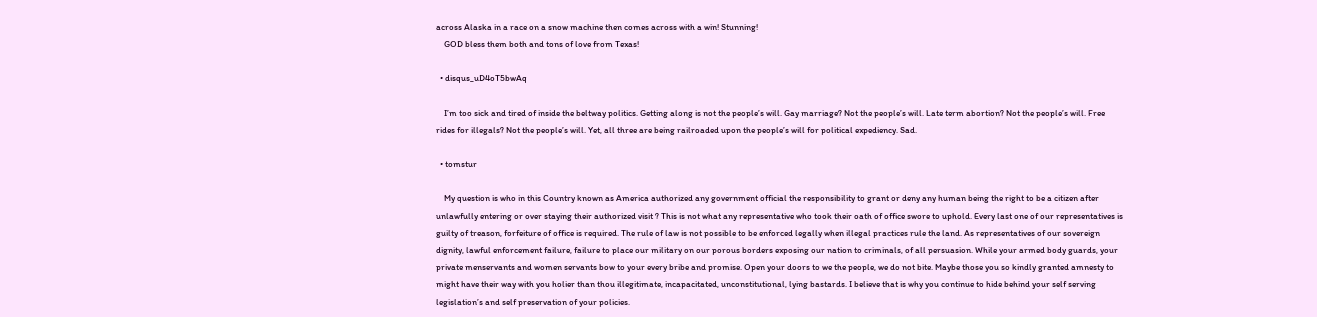across Alaska in a race on a snow machine then comes across with a win! Stunning!
    GOD bless them both and tons of love from Texas!

  • disqus_uD4oT5bwAq

    I’m too sick and tired of inside the beltway politics. Getting along is not the people’s will. Gay marriage? Not the people’s will. Late term abortion? Not the people’s will. Free rides for illegals? Not the people’s will. Yet, all three are being railroaded upon the people’s will for political expediency. Sad.

  • tomstur

    My question is who in this Country known as America authorized any government official the responsibility to grant or deny any human being the right to be a citizen after unlawfully entering or over staying their authorized visit ? This is not what any representative who took their oath of office swore to uphold. Every last one of our representatives is guilty of treason, forfeiture of office is required. The rule of law is not possible to be enforced legally when illegal practices rule the land. As representatives of our sovereign dignity, lawful enforcement failure, failure to place our military on our porous borders exposing our nation to criminals, of all persuasion. While your armed body guards, your private menservants and women servants bow to your every bribe and promise. Open your doors to we the people, we do not bite. Maybe those you so kindly granted amnesty to might have their way with you holier than thou illegitimate, incapacitated, unconstitutional, lying bastards. I believe that is why you continue to hide behind your self serving legislation’s and self preservation of your policies.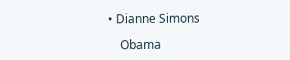• Dianne Simons

    Obama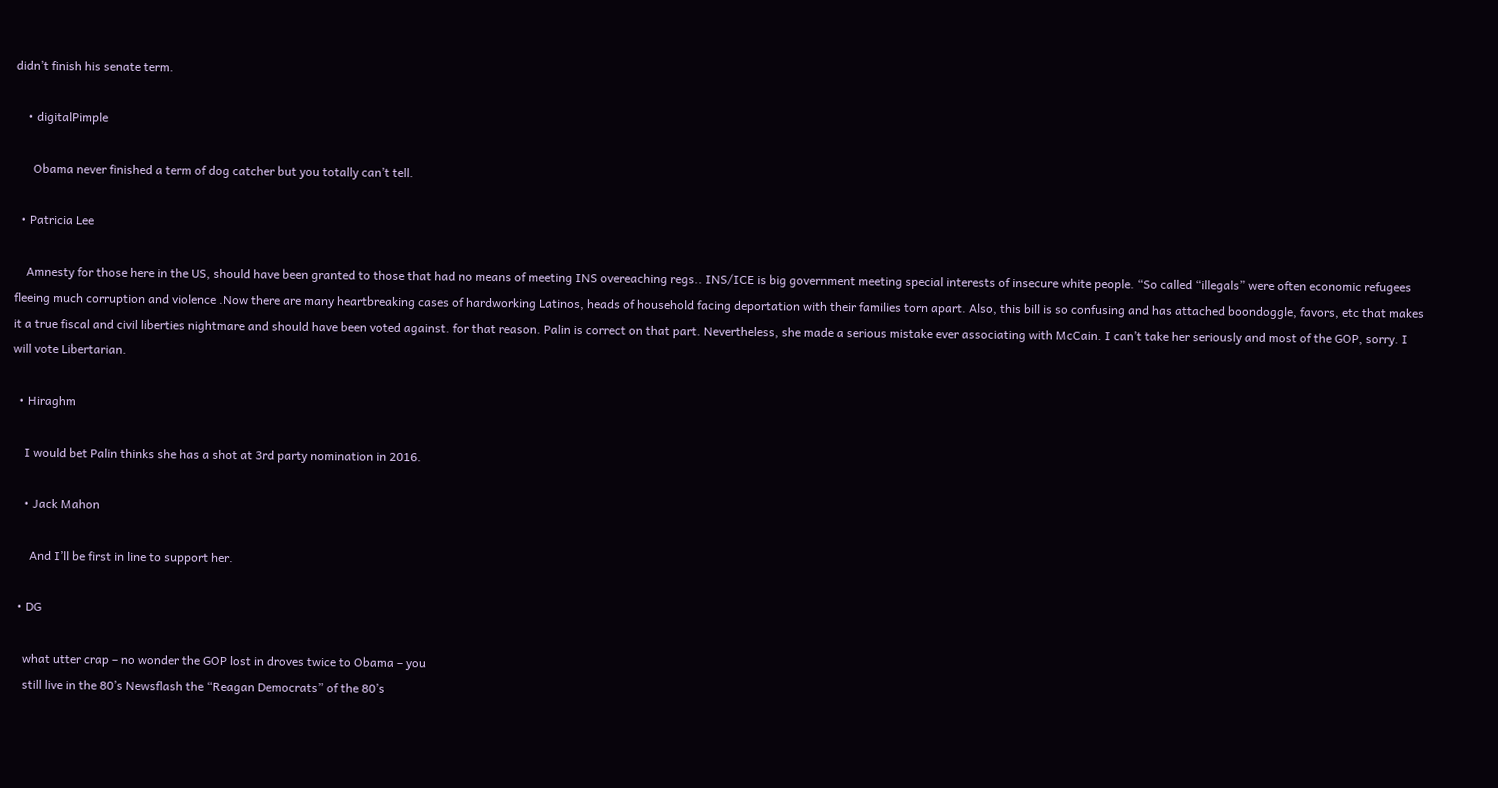didn’t finish his senate term.

    • digitalPimple

      Obama never finished a term of dog catcher but you totally can’t tell.

  • Patricia Lee

    Amnesty for those here in the US, should have been granted to those that had no means of meeting INS overeaching regs.. INS/ICE is big government meeting special interests of insecure white people. “So called “illegals” were often economic refugees fleeing much corruption and violence .Now there are many heartbreaking cases of hardworking Latinos, heads of household facing deportation with their families torn apart. Also, this bill is so confusing and has attached boondoggle, favors, etc that makes it a true fiscal and civil liberties nightmare and should have been voted against. for that reason. Palin is correct on that part. Nevertheless, she made a serious mistake ever associating with McCain. I can’t take her seriously and most of the GOP, sorry. I will vote Libertarian.

  • Hiraghm

    I would bet Palin thinks she has a shot at 3rd party nomination in 2016.

    • Jack Mahon

      And I’ll be first in line to support her.

  • DG

    what utter crap – no wonder the GOP lost in droves twice to Obama – you
    still live in the 80’s Newsflash the “Reagan Democrats” of the 80’s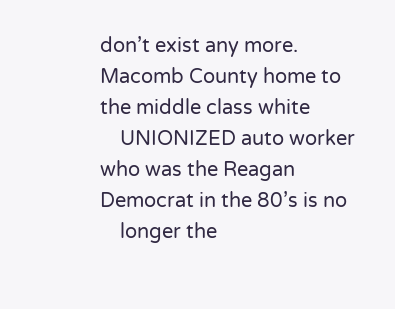don’t exist any more. Macomb County home to the middle class white
    UNIONIZED auto worker who was the Reagan Democrat in the 80’s is no
    longer the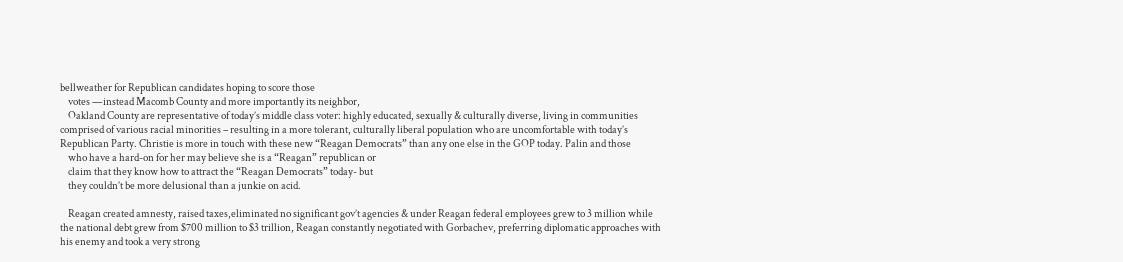bellweather for Republican candidates hoping to score those
    votes —instead Macomb County and more importantly its neighbor,
    Oakland County are representative of today’s middle class voter: highly educated, sexually & culturally diverse, living in communities comprised of various racial minorities – resulting in a more tolerant, culturally liberal population who are uncomfortable with today’s Republican Party. Christie is more in touch with these new “Reagan Democrats” than any one else in the GOP today. Palin and those
    who have a hard-on for her may believe she is a “Reagan” republican or
    claim that they know how to attract the “Reagan Democrats” today- but
    they couldn’t be more delusional than a junkie on acid.

    Reagan created amnesty, raised taxes,eliminated no significant gov’t agencies & under Reagan federal employees grew to 3 million while the national debt grew from $700 million to $3 trillion, Reagan constantly negotiated with Gorbachev, preferring diplomatic approaches with his enemy and took a very strong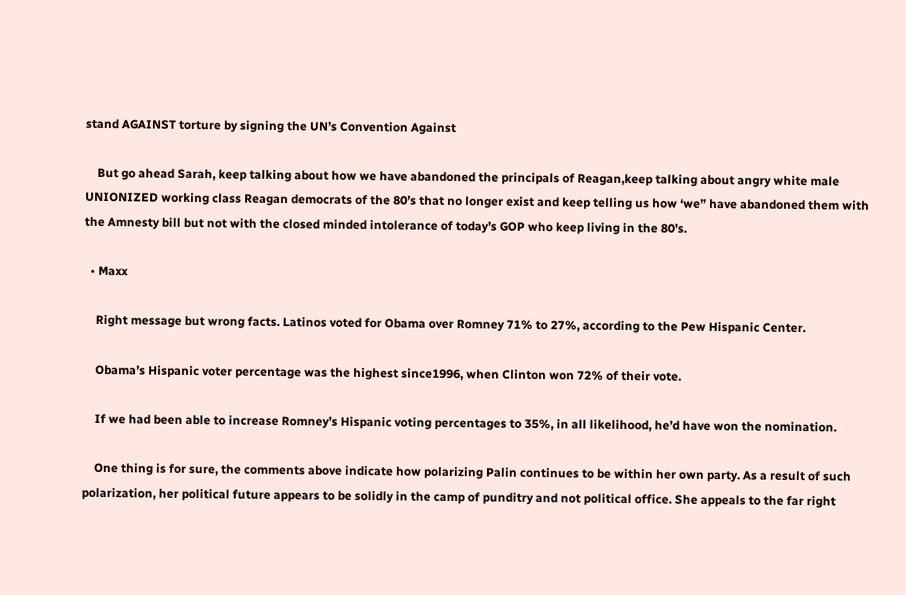stand AGAINST torture by signing the UN’s Convention Against

    But go ahead Sarah, keep talking about how we have abandoned the principals of Reagan,keep talking about angry white male UNIONIZED working class Reagan democrats of the 80’s that no longer exist and keep telling us how ‘we” have abandoned them with the Amnesty bill but not with the closed minded intolerance of today’s GOP who keep living in the 80’s.

  • Maxx

    Right message but wrong facts. Latinos voted for Obama over Romney 71% to 27%, according to the Pew Hispanic Center.

    Obama’s Hispanic voter percentage was the highest since1996, when Clinton won 72% of their vote.

    If we had been able to increase Romney’s Hispanic voting percentages to 35%, in all likelihood, he’d have won the nomination.

    One thing is for sure, the comments above indicate how polarizing Palin continues to be within her own party. As a result of such polarization, her political future appears to be solidly in the camp of punditry and not political office. She appeals to the far right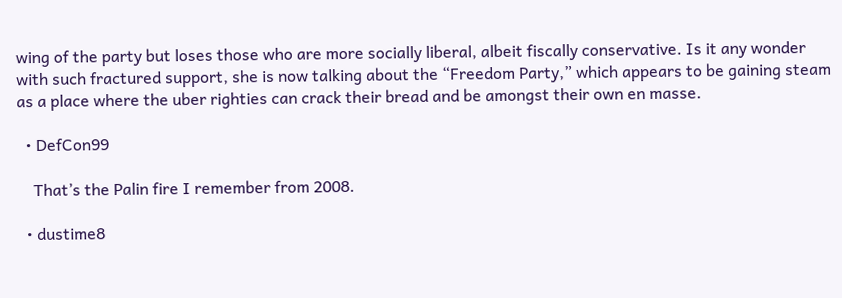wing of the party but loses those who are more socially liberal, albeit fiscally conservative. Is it any wonder with such fractured support, she is now talking about the “Freedom Party,” which appears to be gaining steam as a place where the uber righties can crack their bread and be amongst their own en masse.

  • DefCon99

    That’s the Palin fire I remember from 2008.

  • dustime8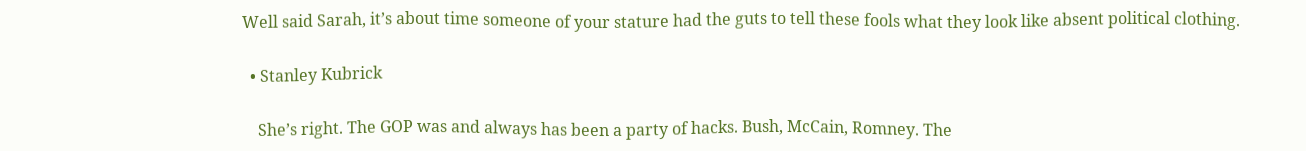Well said Sarah, it’s about time someone of your stature had the guts to tell these fools what they look like absent political clothing.

  • Stanley Kubrick

    She’s right. The GOP was and always has been a party of hacks. Bush, McCain, Romney. The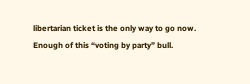libertarian ticket is the only way to go now. Enough of this “voting by party” bull.